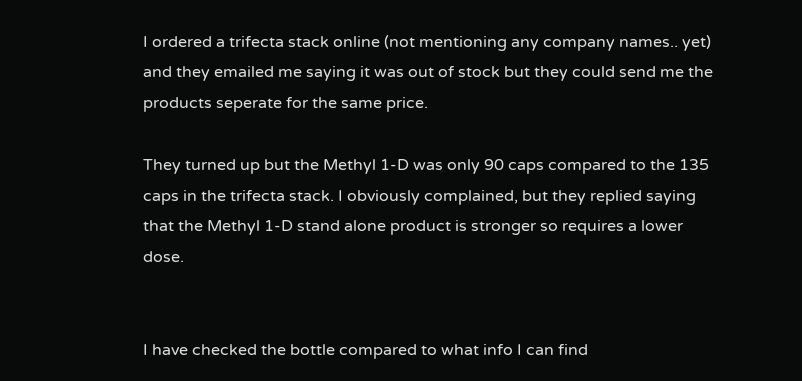I ordered a trifecta stack online (not mentioning any company names.. yet) and they emailed me saying it was out of stock but they could send me the products seperate for the same price.

They turned up but the Methyl 1-D was only 90 caps compared to the 135 caps in the trifecta stack. I obviously complained, but they replied saying that the Methyl 1-D stand alone product is stronger so requires a lower dose.


I have checked the bottle compared to what info I can find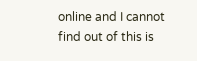online and I cannot find out of this is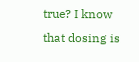true? I know that dosing is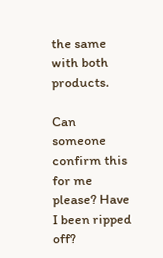the same with both products.

Can someone confirm this for me please? Have I been ripped off?